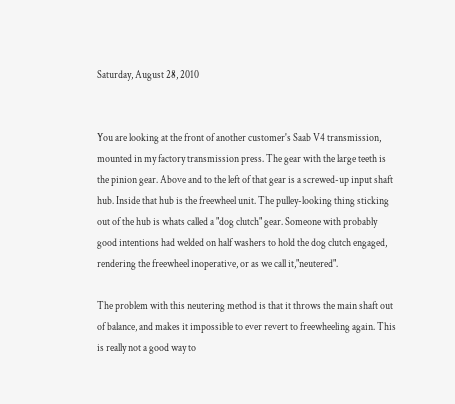Saturday, August 28, 2010


You are looking at the front of another customer's Saab V4 transmission, mounted in my factory transmission press. The gear with the large teeth is the pinion gear. Above and to the left of that gear is a screwed-up input shaft hub. Inside that hub is the freewheel unit. The pulley-looking thing sticking out of the hub is whats called a "dog clutch" gear. Someone with probably good intentions had welded on half washers to hold the dog clutch engaged, rendering the freewheel inoperative, or as we call it,"neutered".

The problem with this neutering method is that it throws the main shaft out of balance, and makes it impossible to ever revert to freewheeling again. This is really not a good way to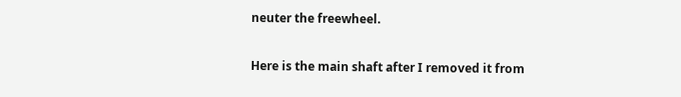neuter the freewheel.

Here is the main shaft after I removed it from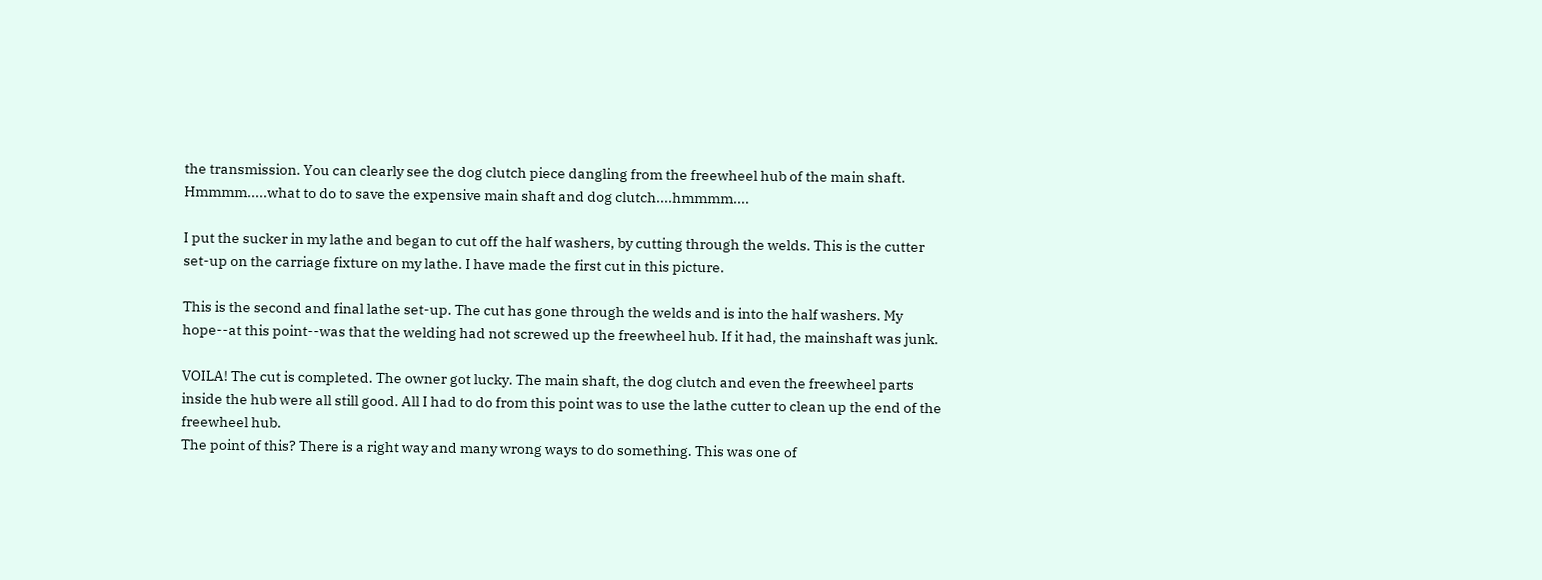the transmission. You can clearly see the dog clutch piece dangling from the freewheel hub of the main shaft. Hmmmm.....what to do to save the expensive main shaft and dog clutch....hmmmm....

I put the sucker in my lathe and began to cut off the half washers, by cutting through the welds. This is the cutter set-up on the carriage fixture on my lathe. I have made the first cut in this picture.

This is the second and final lathe set-up. The cut has gone through the welds and is into the half washers. My hope--at this point--was that the welding had not screwed up the freewheel hub. If it had, the mainshaft was junk.

VOILA! The cut is completed. The owner got lucky. The main shaft, the dog clutch and even the freewheel parts inside the hub were all still good. All I had to do from this point was to use the lathe cutter to clean up the end of the freewheel hub.
The point of this? There is a right way and many wrong ways to do something. This was one of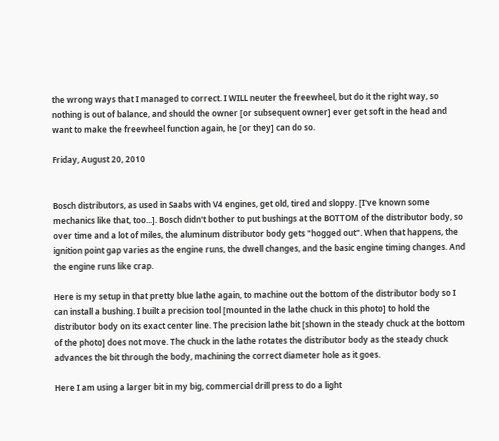the wrong ways that I managed to correct. I WILL neuter the freewheel, but do it the right way, so nothing is out of balance, and should the owner [or subsequent owner] ever get soft in the head and want to make the freewheel function again, he [or they] can do so.

Friday, August 20, 2010


Bosch distributors, as used in Saabs with V4 engines, get old, tired and sloppy. [I've known some mechanics like that, too...]. Bosch didn't bother to put bushings at the BOTTOM of the distributor body, so over time and a lot of miles, the aluminum distributor body gets "hogged out". When that happens, the ignition point gap varies as the engine runs, the dwell changes, and the basic engine timing changes. And the engine runs like crap.

Here is my setup in that pretty blue lathe again, to machine out the bottom of the distributor body so I can install a bushing. I built a precision tool [mounted in the lathe chuck in this photo] to hold the distributor body on its exact center line. The precision lathe bit [shown in the steady chuck at the bottom of the photo] does not move. The chuck in the lathe rotates the distributor body as the steady chuck advances the bit through the body, machining the correct diameter hole as it goes.

Here I am using a larger bit in my big, commercial drill press to do a light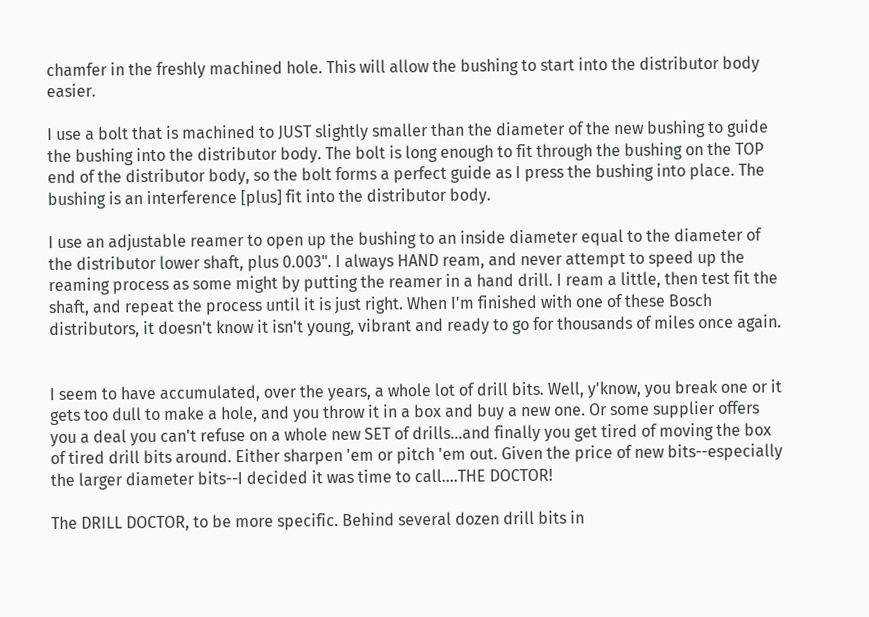chamfer in the freshly machined hole. This will allow the bushing to start into the distributor body easier.

I use a bolt that is machined to JUST slightly smaller than the diameter of the new bushing to guide the bushing into the distributor body. The bolt is long enough to fit through the bushing on the TOP end of the distributor body, so the bolt forms a perfect guide as I press the bushing into place. The bushing is an interference [plus] fit into the distributor body.

I use an adjustable reamer to open up the bushing to an inside diameter equal to the diameter of the distributor lower shaft, plus 0.003". I always HAND ream, and never attempt to speed up the reaming process as some might by putting the reamer in a hand drill. I ream a little, then test fit the shaft, and repeat the process until it is just right. When I'm finished with one of these Bosch distributors, it doesn't know it isn't young, vibrant and ready to go for thousands of miles once again.


I seem to have accumulated, over the years, a whole lot of drill bits. Well, y'know, you break one or it gets too dull to make a hole, and you throw it in a box and buy a new one. Or some supplier offers you a deal you can't refuse on a whole new SET of drills...and finally you get tired of moving the box of tired drill bits around. Either sharpen 'em or pitch 'em out. Given the price of new bits--especially the larger diameter bits--I decided it was time to call....THE DOCTOR!

The DRILL DOCTOR, to be more specific. Behind several dozen drill bits in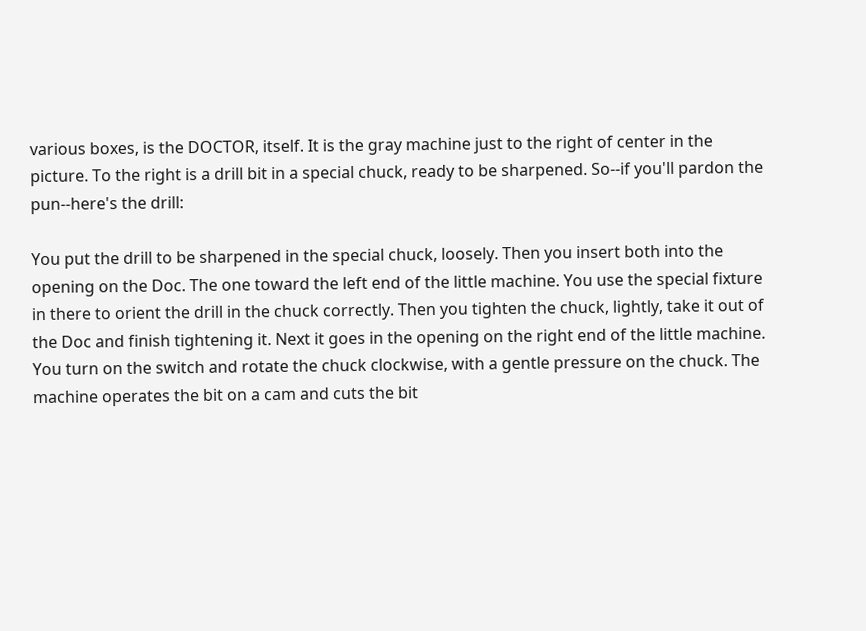various boxes, is the DOCTOR, itself. It is the gray machine just to the right of center in the picture. To the right is a drill bit in a special chuck, ready to be sharpened. So--if you'll pardon the pun--here's the drill:

You put the drill to be sharpened in the special chuck, loosely. Then you insert both into the opening on the Doc. The one toward the left end of the little machine. You use the special fixture in there to orient the drill in the chuck correctly. Then you tighten the chuck, lightly, take it out of the Doc and finish tightening it. Next it goes in the opening on the right end of the little machine. You turn on the switch and rotate the chuck clockwise, with a gentle pressure on the chuck. The machine operates the bit on a cam and cuts the bit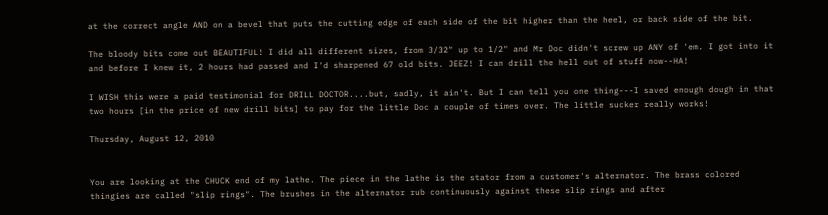at the correct angle AND on a bevel that puts the cutting edge of each side of the bit higher than the heel, or back side of the bit.

The bloody bits come out BEAUTIFUL! I did all different sizes, from 3/32" up to 1/2" and Mr Doc didn't screw up ANY of 'em. I got into it and before I knew it, 2 hours had passed and I'd sharpened 67 old bits. JEEZ! I can drill the hell out of stuff now--HA!

I WISH this were a paid testimonial for DRILL DOCTOR....but, sadly, it ain't. But I can tell you one thing---I saved enough dough in that two hours [in the price of new drill bits] to pay for the little Doc a couple of times over. The little sucker really works!

Thursday, August 12, 2010


You are looking at the CHUCK end of my lathe. The piece in the lathe is the stator from a customer's alternator. The brass colored thingies are called "slip rings". The brushes in the alternator rub continuously against these slip rings and after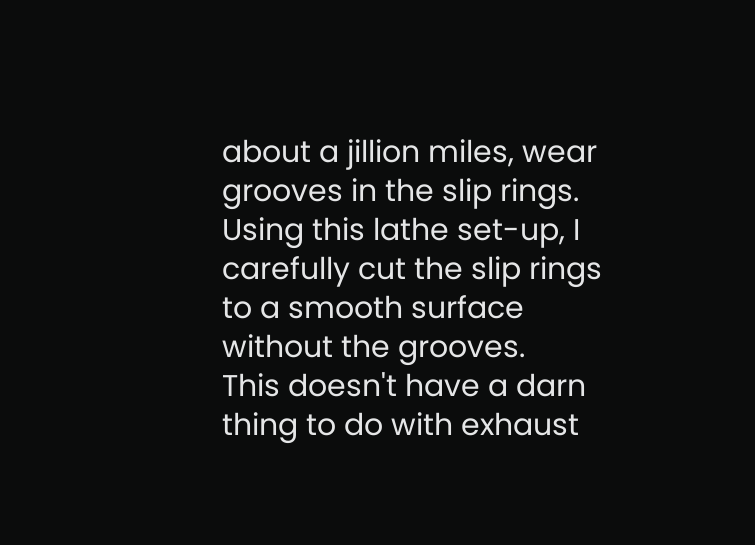about a jillion miles, wear grooves in the slip rings. Using this lathe set-up, I carefully cut the slip rings to a smooth surface without the grooves.
This doesn't have a darn thing to do with exhaust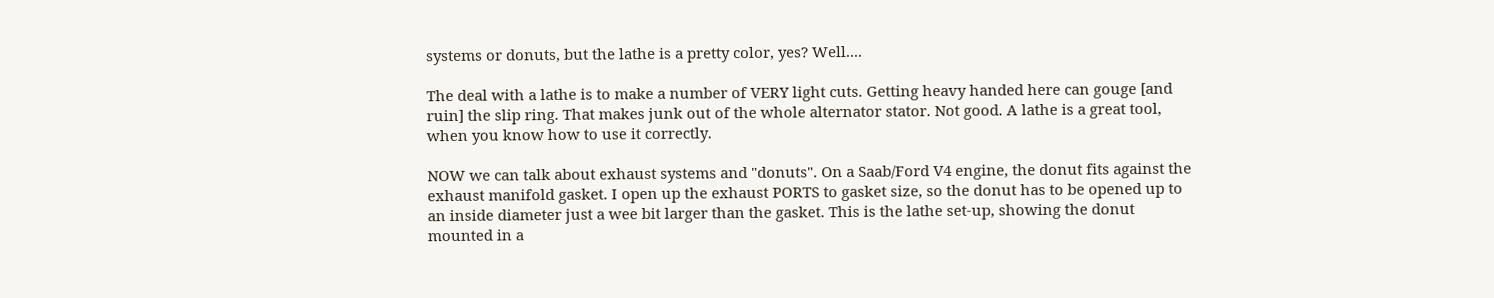systems or donuts, but the lathe is a pretty color, yes? Well....

The deal with a lathe is to make a number of VERY light cuts. Getting heavy handed here can gouge [and ruin] the slip ring. That makes junk out of the whole alternator stator. Not good. A lathe is a great tool, when you know how to use it correctly.

NOW we can talk about exhaust systems and "donuts". On a Saab/Ford V4 engine, the donut fits against the exhaust manifold gasket. I open up the exhaust PORTS to gasket size, so the donut has to be opened up to an inside diameter just a wee bit larger than the gasket. This is the lathe set-up, showing the donut mounted in a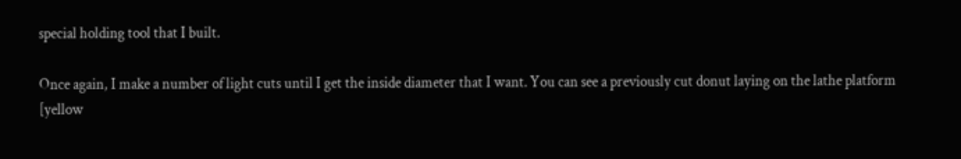special holding tool that I built.

Once again, I make a number of light cuts until I get the inside diameter that I want. You can see a previously cut donut laying on the lathe platform [yellow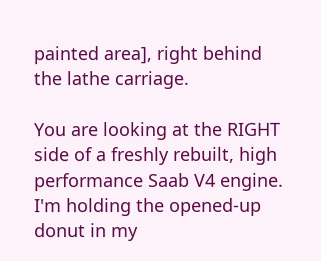painted area], right behind the lathe carriage.

You are looking at the RIGHT side of a freshly rebuilt, high performance Saab V4 engine. I'm holding the opened-up donut in my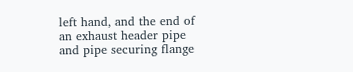left hand, and the end of an exhaust header pipe and pipe securing flange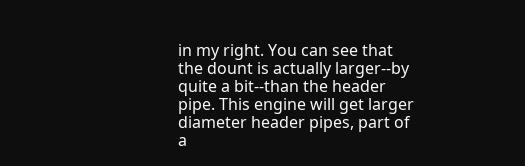in my right. You can see that the dount is actually larger--by quite a bit--than the header pipe. This engine will get larger diameter header pipes, part of a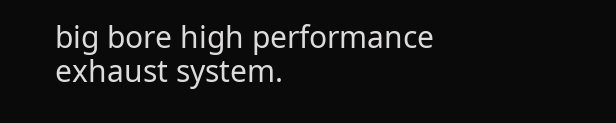big bore high performance exhaust system.